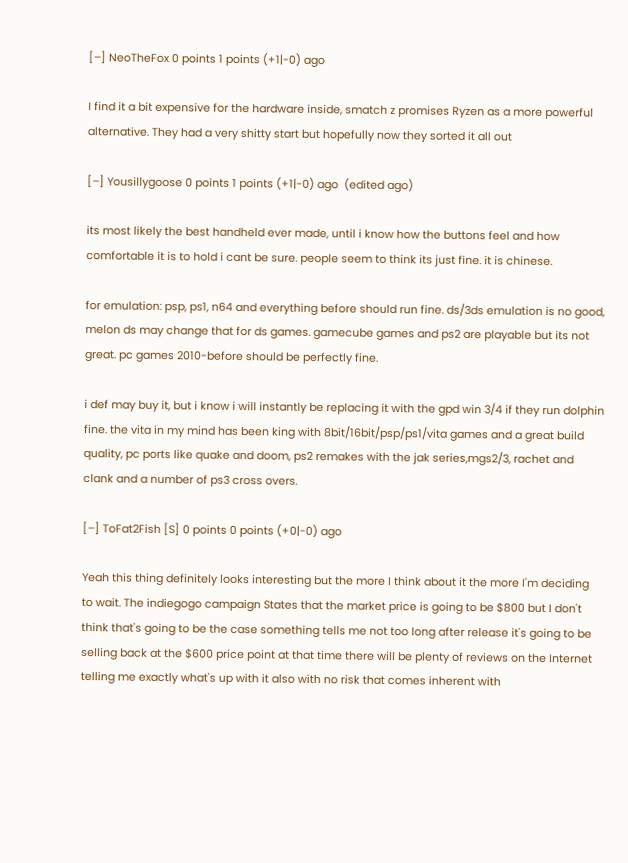[–] NeoTheFox 0 points 1 points (+1|-0) ago

I find it a bit expensive for the hardware inside, smatch z promises Ryzen as a more powerful alternative. They had a very shitty start but hopefully now they sorted it all out

[–] Yousillygoose 0 points 1 points (+1|-0) ago  (edited ago)

its most likely the best handheld ever made, until i know how the buttons feel and how comfortable it is to hold i cant be sure. people seem to think its just fine. it is chinese.

for emulation: psp, ps1, n64 and everything before should run fine. ds/3ds emulation is no good, melon ds may change that for ds games. gamecube games and ps2 are playable but its not great. pc games 2010-before should be perfectly fine.

i def may buy it, but i know i will instantly be replacing it with the gpd win 3/4 if they run dolphin fine. the vita in my mind has been king with 8bit/16bit/psp/ps1/vita games and a great build quality, pc ports like quake and doom, ps2 remakes with the jak series,mgs2/3, rachet and clank and a number of ps3 cross overs.

[–] ToFat2Fish [S] 0 points 0 points (+0|-0) ago

Yeah this thing definitely looks interesting but the more I think about it the more I'm deciding to wait. The indiegogo campaign States that the market price is going to be $800 but I don't think that's going to be the case something tells me not too long after release it's going to be selling back at the $600 price point at that time there will be plenty of reviews on the Internet telling me exactly what's up with it also with no risk that comes inherent with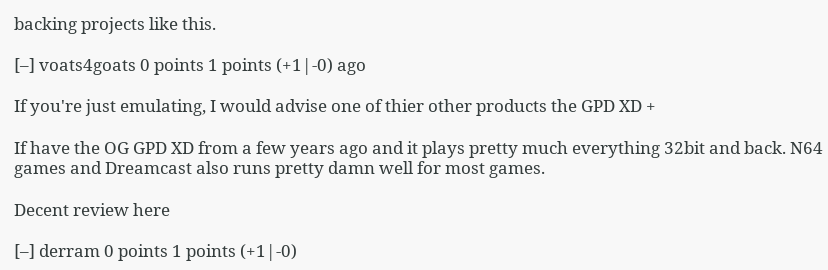backing projects like this.

[–] voats4goats 0 points 1 points (+1|-0) ago

If you're just emulating, I would advise one of thier other products the GPD XD +

If have the OG GPD XD from a few years ago and it plays pretty much everything 32bit and back. N64 games and Dreamcast also runs pretty damn well for most games.

Decent review here

[–] derram 0 points 1 points (+1|-0)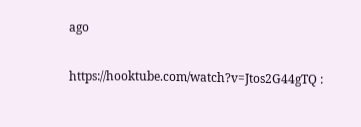ago

https://hooktube.com/watch?v=Jtos2G44gTQ :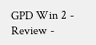GPD Win 2 - Review -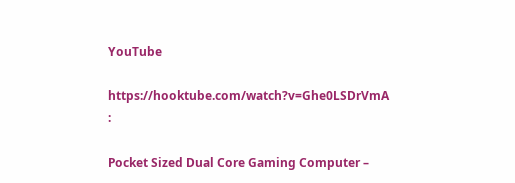YouTube

https://hooktube.com/watch?v=Ghe0LSDrVmA :

Pocket Sized Dual Core Gaming Computer –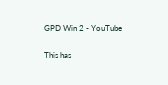GPD Win 2 - YouTube

This has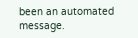been an automated message.